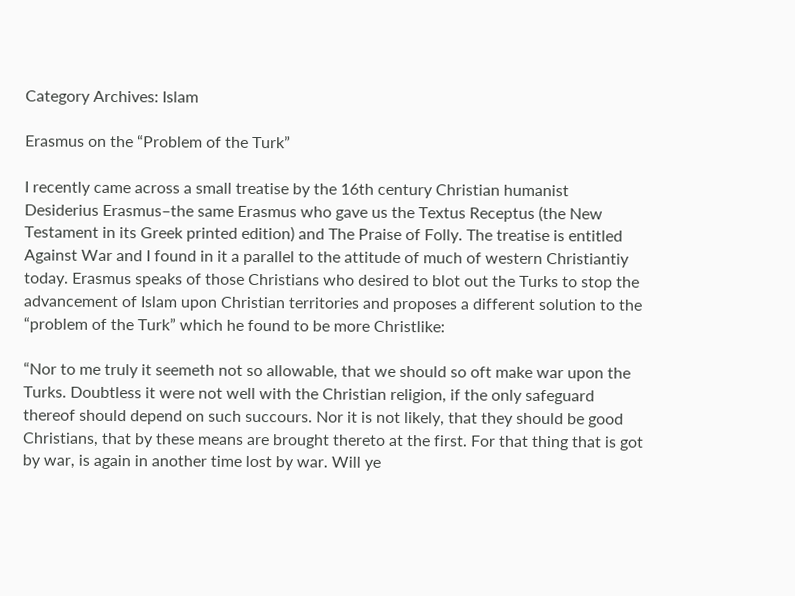Category Archives: Islam

Erasmus on the “Problem of the Turk”

I recently came across a small treatise by the 16th century Christian humanist Desiderius Erasmus–the same Erasmus who gave us the Textus Receptus (the New Testament in its Greek printed edition) and The Praise of Folly. The treatise is entitled Against War and I found in it a parallel to the attitude of much of western Christiantiy today. Erasmus speaks of those Christians who desired to blot out the Turks to stop the advancement of Islam upon Christian territories and proposes a different solution to the “problem of the Turk” which he found to be more Christlike:

“Nor to me truly it seemeth not so allowable, that we should so oft make war upon the Turks. Doubtless it were not well with the Christian religion, if the only safeguard thereof should depend on such succours. Nor it is not likely, that they should be good Christians, that by these means are brought thereto at the first. For that thing that is got by war, is again in another time lost by war. Will ye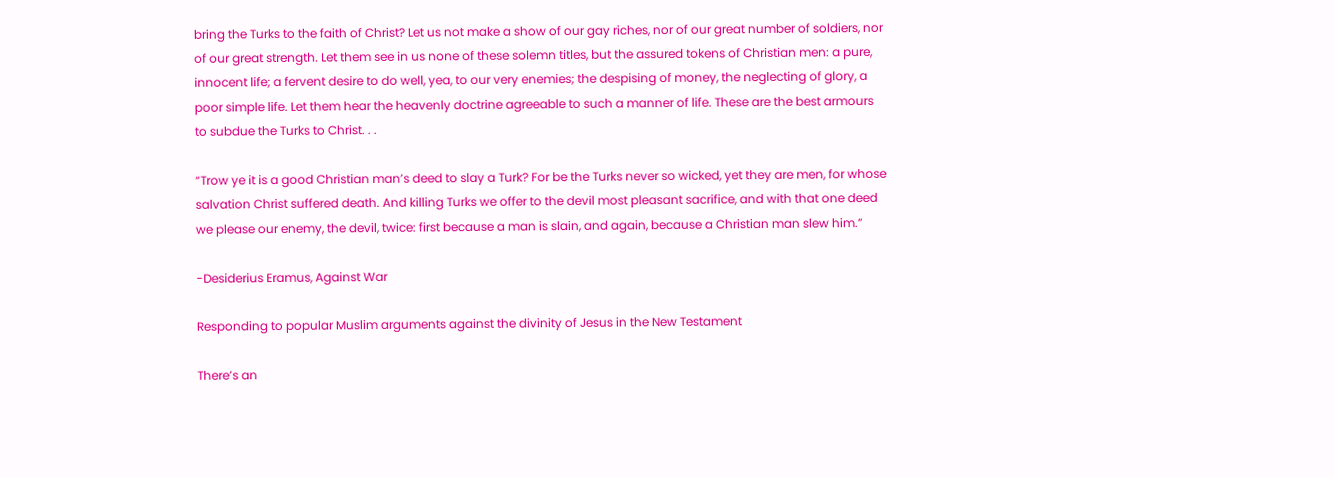bring the Turks to the faith of Christ? Let us not make a show of our gay riches, nor of our great number of soldiers, nor of our great strength. Let them see in us none of these solemn titles, but the assured tokens of Christian men: a pure, innocent life; a fervent desire to do well, yea, to our very enemies; the despising of money, the neglecting of glory, a poor simple life. Let them hear the heavenly doctrine agreeable to such a manner of life. These are the best armours to subdue the Turks to Christ. . .

“Trow ye it is a good Christian man’s deed to slay a Turk? For be the Turks never so wicked, yet they are men, for whose salvation Christ suffered death. And killing Turks we offer to the devil most pleasant sacrifice, and with that one deed we please our enemy, the devil, twice: first because a man is slain, and again, because a Christian man slew him.”

-Desiderius Eramus, Against War

Responding to popular Muslim arguments against the divinity of Jesus in the New Testament

There’s an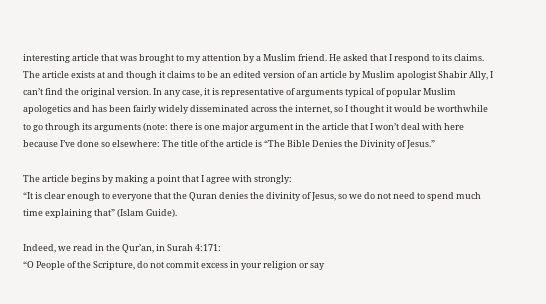interesting article that was brought to my attention by a Muslim friend. He asked that I respond to its claims. The article exists at and though it claims to be an edited version of an article by Muslim apologist Shabir Ally, I can’t find the original version. In any case, it is representative of arguments typical of popular Muslim apologetics and has been fairly widely disseminated across the internet, so I thought it would be worthwhile to go through its arguments (note: there is one major argument in the article that I won’t deal with here because I’ve done so elsewhere: The title of the article is “The Bible Denies the Divinity of Jesus.”

The article begins by making a point that I agree with strongly:
“It is clear enough to everyone that the Quran denies the divinity of Jesus, so we do not need to spend much time explaining that” (Islam Guide).

Indeed, we read in the Qur’an, in Surah 4:171:
“O People of the Scripture, do not commit excess in your religion or say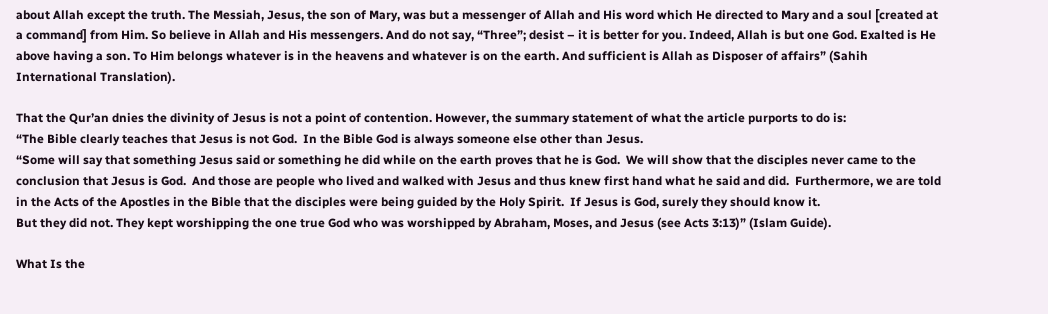about Allah except the truth. The Messiah, Jesus, the son of Mary, was but a messenger of Allah and His word which He directed to Mary and a soul [created at a command] from Him. So believe in Allah and His messengers. And do not say, “Three”; desist – it is better for you. Indeed, Allah is but one God. Exalted is He above having a son. To Him belongs whatever is in the heavens and whatever is on the earth. And sufficient is Allah as Disposer of affairs” (Sahih International Translation).

That the Qur’an dnies the divinity of Jesus is not a point of contention. However, the summary statement of what the article purports to do is:
“The Bible clearly teaches that Jesus is not God.  In the Bible God is always someone else other than Jesus.
“Some will say that something Jesus said or something he did while on the earth proves that he is God.  We will show that the disciples never came to the conclusion that Jesus is God.  And those are people who lived and walked with Jesus and thus knew first hand what he said and did.  Furthermore, we are told in the Acts of the Apostles in the Bible that the disciples were being guided by the Holy Spirit.  If Jesus is God, surely they should know it.
But they did not. They kept worshipping the one true God who was worshipped by Abraham, Moses, and Jesus (see Acts 3:13)” (Islam Guide).

What Is the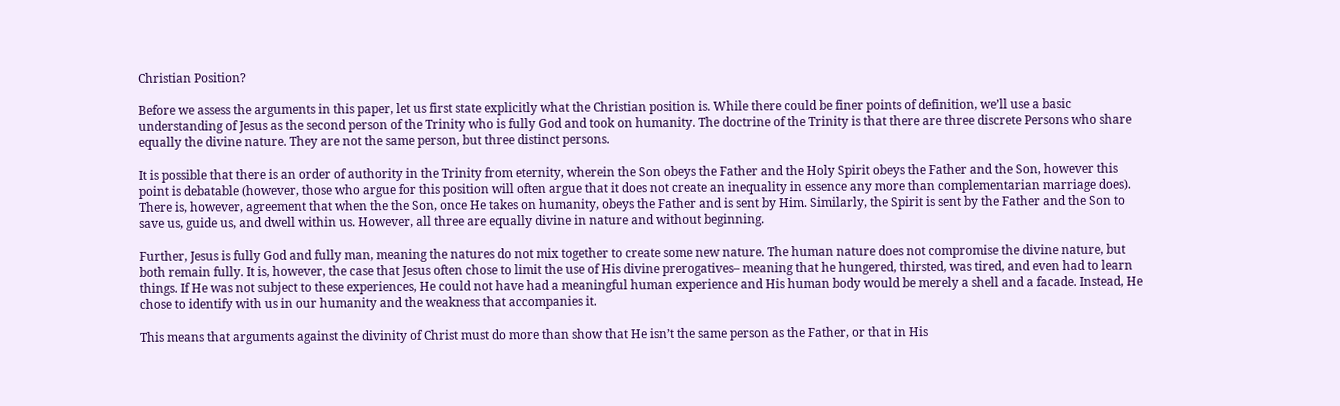Christian Position?

Before we assess the arguments in this paper, let us first state explicitly what the Christian position is. While there could be finer points of definition, we’ll use a basic understanding of Jesus as the second person of the Trinity who is fully God and took on humanity. The doctrine of the Trinity is that there are three discrete Persons who share equally the divine nature. They are not the same person, but three distinct persons.

It is possible that there is an order of authority in the Trinity from eternity, wherein the Son obeys the Father and the Holy Spirit obeys the Father and the Son, however this point is debatable (however, those who argue for this position will often argue that it does not create an inequality in essence any more than complementarian marriage does). There is, however, agreement that when the the Son, once He takes on humanity, obeys the Father and is sent by Him. Similarly, the Spirit is sent by the Father and the Son to save us, guide us, and dwell within us. However, all three are equally divine in nature and without beginning.

Further, Jesus is fully God and fully man, meaning the natures do not mix together to create some new nature. The human nature does not compromise the divine nature, but both remain fully. It is, however, the case that Jesus often chose to limit the use of His divine prerogatives– meaning that he hungered, thirsted, was tired, and even had to learn things. If He was not subject to these experiences, He could not have had a meaningful human experience and His human body would be merely a shell and a facade. Instead, He chose to identify with us in our humanity and the weakness that accompanies it.

This means that arguments against the divinity of Christ must do more than show that He isn’t the same person as the Father, or that in His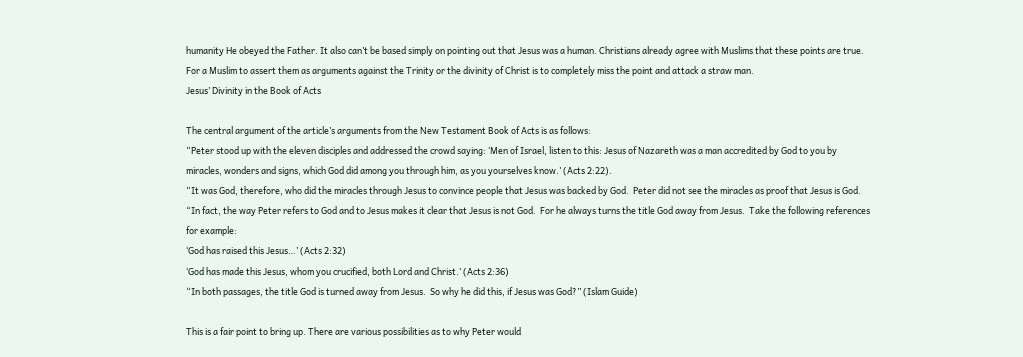humanity He obeyed the Father. It also can’t be based simply on pointing out that Jesus was a human. Christians already agree with Muslims that these points are true. For a Muslim to assert them as arguments against the Trinity or the divinity of Christ is to completely miss the point and attack a straw man.
Jesus’ Divinity in the Book of Acts

The central argument of the article’s arguments from the New Testament Book of Acts is as follows:
“Peter stood up with the eleven disciples and addressed the crowd saying: ‘Men of Israel, listen to this: Jesus of Nazareth was a man accredited by God to you by miracles, wonders and signs, which God did among you through him, as you yourselves know.’ (Acts 2:22).
“It was God, therefore, who did the miracles through Jesus to convince people that Jesus was backed by God.  Peter did not see the miracles as proof that Jesus is God.
“In fact, the way Peter refers to God and to Jesus makes it clear that Jesus is not God.  For he always turns the title God away from Jesus.  Take the following references for example:
‘God has raised this Jesus…’ (Acts 2:32)
‘God has made this Jesus, whom you crucified, both Lord and Christ.’ (Acts 2:36)
“In both passages, the title God is turned away from Jesus.  So why he did this, if Jesus was God?” (Islam Guide)

This is a fair point to bring up. There are various possibilities as to why Peter would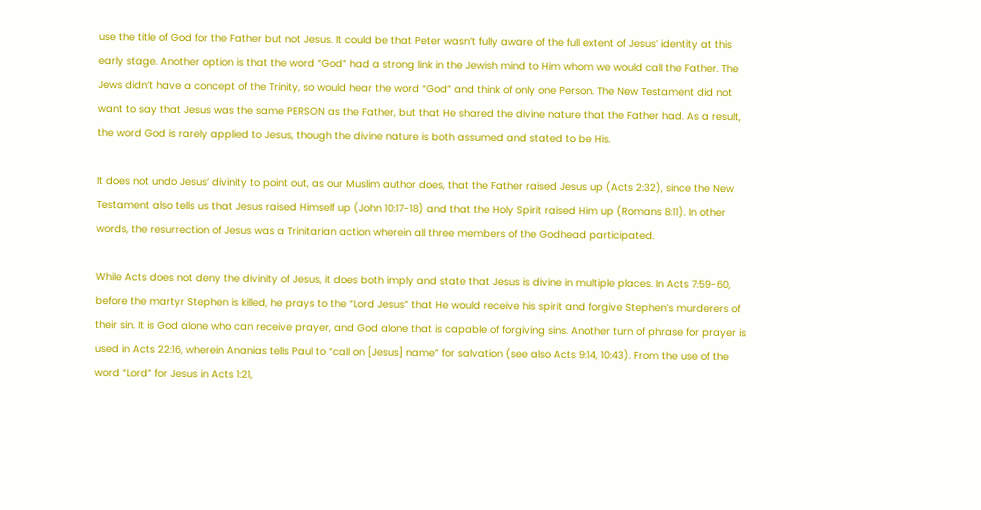use the title of God for the Father but not Jesus. It could be that Peter wasn’t fully aware of the full extent of Jesus’ identity at this early stage. Another option is that the word “God” had a strong link in the Jewish mind to Him whom we would call the Father. The Jews didn’t have a concept of the Trinity, so would hear the word “God” and think of only one Person. The New Testament did not want to say that Jesus was the same PERSON as the Father, but that He shared the divine nature that the Father had. As a result, the word God is rarely applied to Jesus, though the divine nature is both assumed and stated to be His.

It does not undo Jesus’ divinity to point out, as our Muslim author does, that the Father raised Jesus up (Acts 2:32), since the New Testament also tells us that Jesus raised Himself up (John 10:17-18) and that the Holy Spirit raised Him up (Romans 8:11). In other words, the resurrection of Jesus was a Trinitarian action wherein all three members of the Godhead participated.

While Acts does not deny the divinity of Jesus, it does both imply and state that Jesus is divine in multiple places. In Acts 7:59-60, before the martyr Stephen is killed, he prays to the “Lord Jesus” that He would receive his spirit and forgive Stephen’s murderers of their sin. It is God alone who can receive prayer, and God alone that is capable of forgiving sins. Another turn of phrase for prayer is used in Acts 22:16, wherein Ananias tells Paul to “call on [Jesus] name” for salvation (see also Acts 9:14, 10:43). From the use of the word “Lord” for Jesus in Acts 1:21,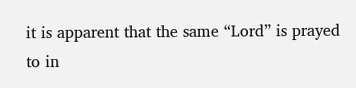it is apparent that the same “Lord” is prayed to in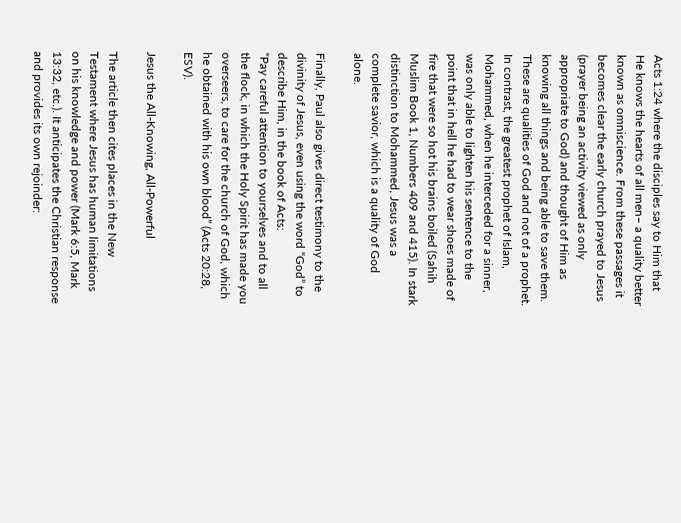Acts 1:24 where the disciples say to Him that He knows the hearts of all men– a quality better known as omniscience. From these passages it becomes clear the early church prayed to Jesus (prayer being an activity viewed as only appropriate to God) and thought of Him as knowing all things and being able to save them. These are qualities of God and not of a prophet. In contrast, the greatest prophet of Islam, Mohammed, when he interceded for a sinner, was only able to lighten his sentence to the point that in hell he had to wear shoes made of fire that were so hot his brains boiled (Sahih Muslim Book 1, Numbers 409 and 415). In stark distinction to Mohammed, Jesus was a complete savior, which is a quality of God alone.

Finally, Paul also gives direct testimony to the divinity of Jesus, even using the word “God” to describe Him, in the book of Acts:
“Pay careful attention to yourselves and to all the flock, in which the Holy Spirit has made you overseers, to care for the church of God, which he obtained with his own blood” (Acts 20:28, ESV).

Jesus the All-Knowing, All-Powerful

The article then cites places in the New Testament where Jesus has human limitations on his knowledge and power (Mark 6:5, Mark 13:32, etc.). It anticipates the Christian response and provides its own rejoinder: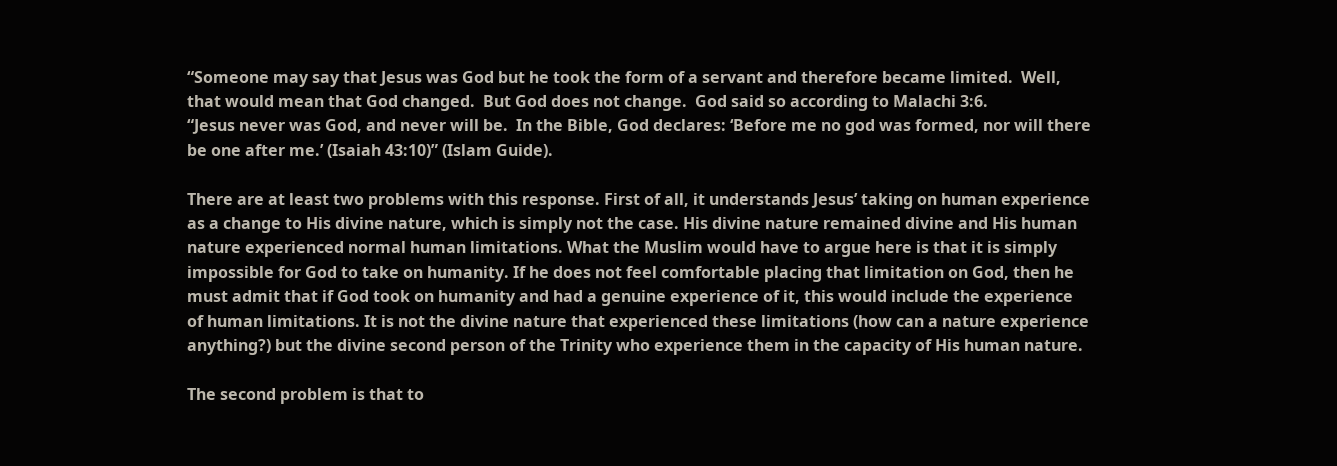“Someone may say that Jesus was God but he took the form of a servant and therefore became limited.  Well, that would mean that God changed.  But God does not change.  God said so according to Malachi 3:6.
“Jesus never was God, and never will be.  In the Bible, God declares: ‘Before me no god was formed, nor will there be one after me.’ (Isaiah 43:10)” (Islam Guide).

There are at least two problems with this response. First of all, it understands Jesus’ taking on human experience as a change to His divine nature, which is simply not the case. His divine nature remained divine and His human nature experienced normal human limitations. What the Muslim would have to argue here is that it is simply impossible for God to take on humanity. If he does not feel comfortable placing that limitation on God, then he must admit that if God took on humanity and had a genuine experience of it, this would include the experience of human limitations. It is not the divine nature that experienced these limitations (how can a nature experience anything?) but the divine second person of the Trinity who experience them in the capacity of His human nature.

The second problem is that to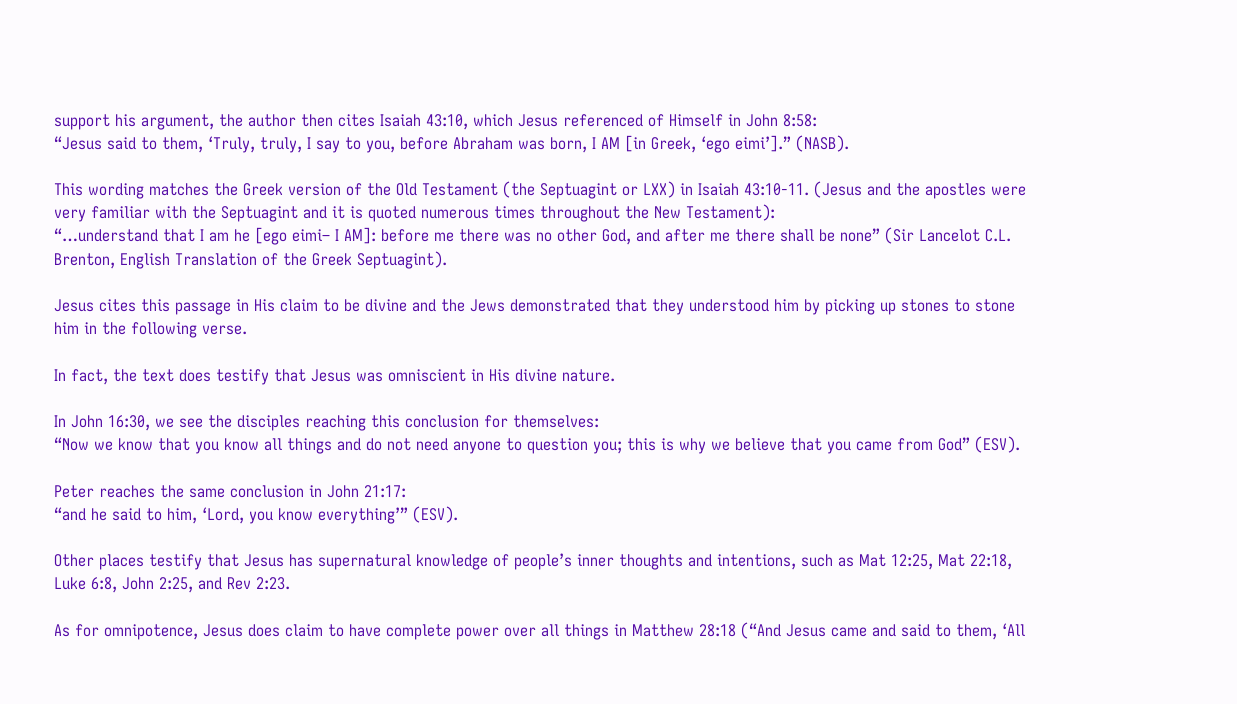support his argument, the author then cites Isaiah 43:10, which Jesus referenced of Himself in John 8:58:
“Jesus said to them, ‘Truly, truly, I say to you, before Abraham was born, I AM [in Greek, ‘ego eimi’].” (NASB).

This wording matches the Greek version of the Old Testament (the Septuagint or LXX) in Isaiah 43:10-11. (Jesus and the apostles were very familiar with the Septuagint and it is quoted numerous times throughout the New Testament):
“…understand that I am he [ego eimi– I AM]: before me there was no other God, and after me there shall be none” (Sir Lancelot C.L. Brenton, English Translation of the Greek Septuagint).

Jesus cites this passage in His claim to be divine and the Jews demonstrated that they understood him by picking up stones to stone him in the following verse.

In fact, the text does testify that Jesus was omniscient in His divine nature.

In John 16:30, we see the disciples reaching this conclusion for themselves:
“Now we know that you know all things and do not need anyone to question you; this is why we believe that you came from God” (ESV).

Peter reaches the same conclusion in John 21:17:
“and he said to him, ‘Lord, you know everything’” (ESV).

Other places testify that Jesus has supernatural knowledge of people’s inner thoughts and intentions, such as Mat 12:25, Mat 22:18, Luke 6:8, John 2:25, and Rev 2:23.

As for omnipotence, Jesus does claim to have complete power over all things in Matthew 28:18 (“And Jesus came and said to them, ‘All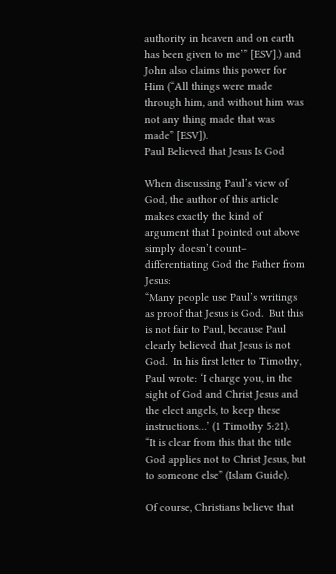authority in heaven and on earth has been given to me’” [ESV].) and John also claims this power for Him (“All things were made through him, and without him was not any thing made that was made” [ESV]).
Paul Believed that Jesus Is God

When discussing Paul’s view of God, the author of this article makes exactly the kind of argument that I pointed out above simply doesn’t count– differentiating God the Father from Jesus:
“Many people use Paul’s writings as proof that Jesus is God.  But this is not fair to Paul, because Paul clearly believed that Jesus is not God.  In his first letter to Timothy, Paul wrote: ‘I charge you, in the sight of God and Christ Jesus and the elect angels, to keep these instructions…’ (1 Timothy 5:21).
“It is clear from this that the title God applies not to Christ Jesus, but to someone else” (Islam Guide).

Of course, Christians believe that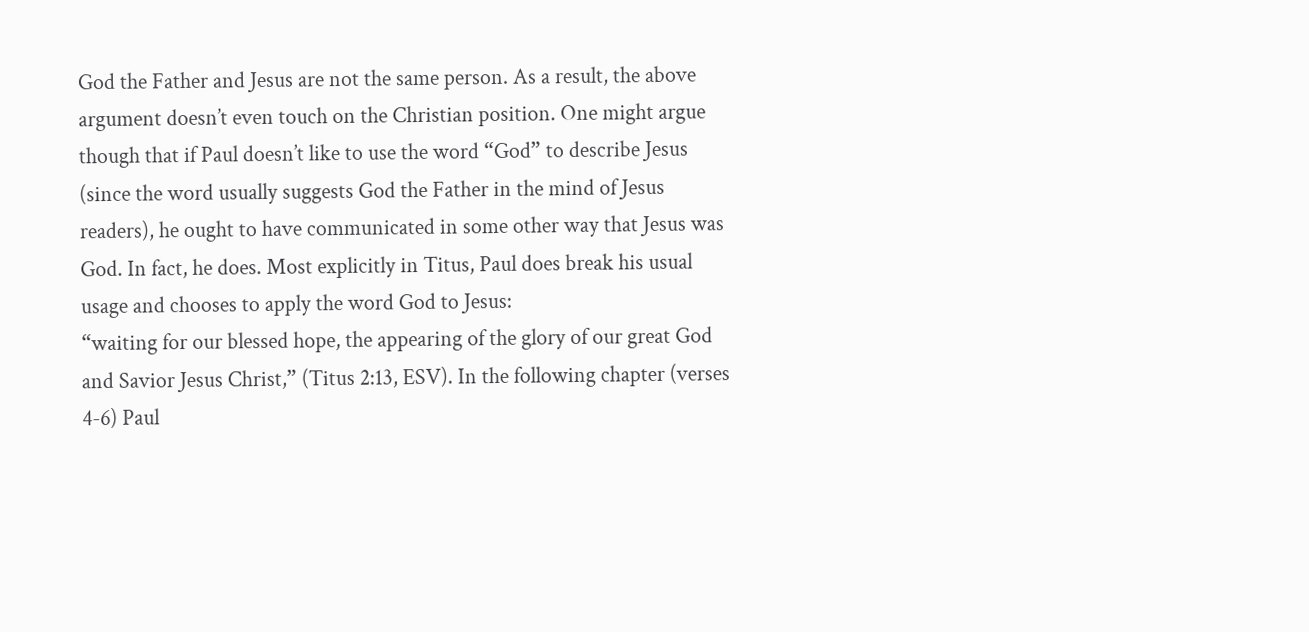God the Father and Jesus are not the same person. As a result, the above argument doesn’t even touch on the Christian position. One might argue though that if Paul doesn’t like to use the word “God” to describe Jesus (since the word usually suggests God the Father in the mind of Jesus readers), he ought to have communicated in some other way that Jesus was God. In fact, he does. Most explicitly in Titus, Paul does break his usual usage and chooses to apply the word God to Jesus:
“waiting for our blessed hope, the appearing of the glory of our great God and Savior Jesus Christ,” (Titus 2:13, ESV). In the following chapter (verses 4-6) Paul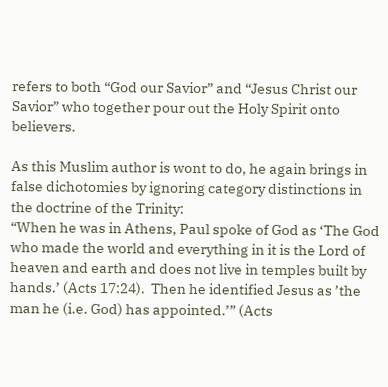refers to both “God our Savior” and “Jesus Christ our Savior” who together pour out the Holy Spirit onto believers.

As this Muslim author is wont to do, he again brings in false dichotomies by ignoring category distinctions in the doctrine of the Trinity:
“When he was in Athens, Paul spoke of God as ‘The God who made the world and everything in it is the Lord of heaven and earth and does not live in temples built by hands.’ (Acts 17:24).  Then he identified Jesus as ’the man he (i.e. God) has appointed.’” (Acts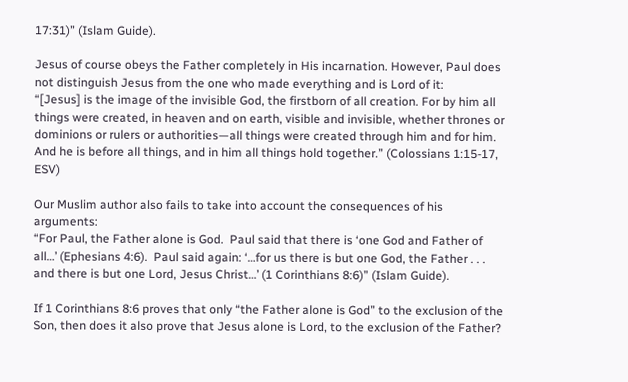17:31)” (Islam Guide).

Jesus of course obeys the Father completely in His incarnation. However, Paul does not distinguish Jesus from the one who made everything and is Lord of it:
“[Jesus] is the image of the invisible God, the firstborn of all creation. For by him all things were created, in heaven and on earth, visible and invisible, whether thrones or dominions or rulers or authorities—all things were created through him and for him. And he is before all things, and in him all things hold together.” (Colossians 1:15-17, ESV)

Our Muslim author also fails to take into account the consequences of his arguments:
“For Paul, the Father alone is God.  Paul said that there is ‘one God and Father of all…’ (Ephesians 4:6).  Paul said again: ‘…for us there is but one God, the Father . . . and there is but one Lord, Jesus Christ…’ (1 Corinthians 8:6)” (Islam Guide).

If 1 Corinthians 8:6 proves that only “the Father alone is God” to the exclusion of the Son, then does it also prove that Jesus alone is Lord, to the exclusion of the Father?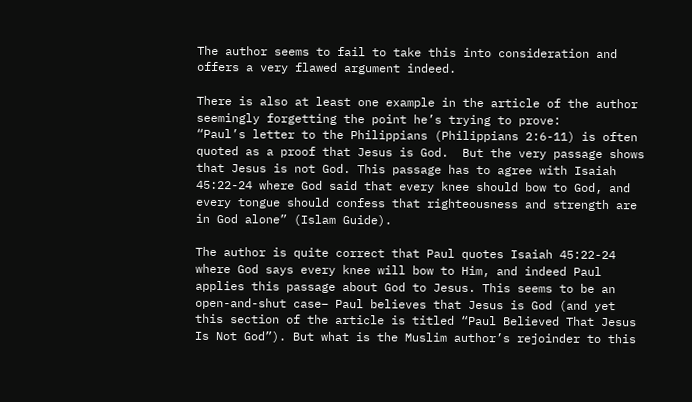The author seems to fail to take this into consideration and offers a very flawed argument indeed.

There is also at least one example in the article of the author seemingly forgetting the point he’s trying to prove:
“Paul’s letter to the Philippians (Philippians 2:6-11) is often quoted as a proof that Jesus is God.  But the very passage shows that Jesus is not God. This passage has to agree with Isaiah 45:22-24 where God said that every knee should bow to God, and every tongue should confess that righteousness and strength are in God alone” (Islam Guide).

The author is quite correct that Paul quotes Isaiah 45:22-24 where God says every knee will bow to Him, and indeed Paul applies this passage about God to Jesus. This seems to be an open-and-shut case– Paul believes that Jesus is God (and yet this section of the article is titled “Paul Believed That Jesus Is Not God”). But what is the Muslim author’s rejoinder to this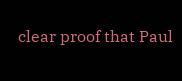clear proof that Paul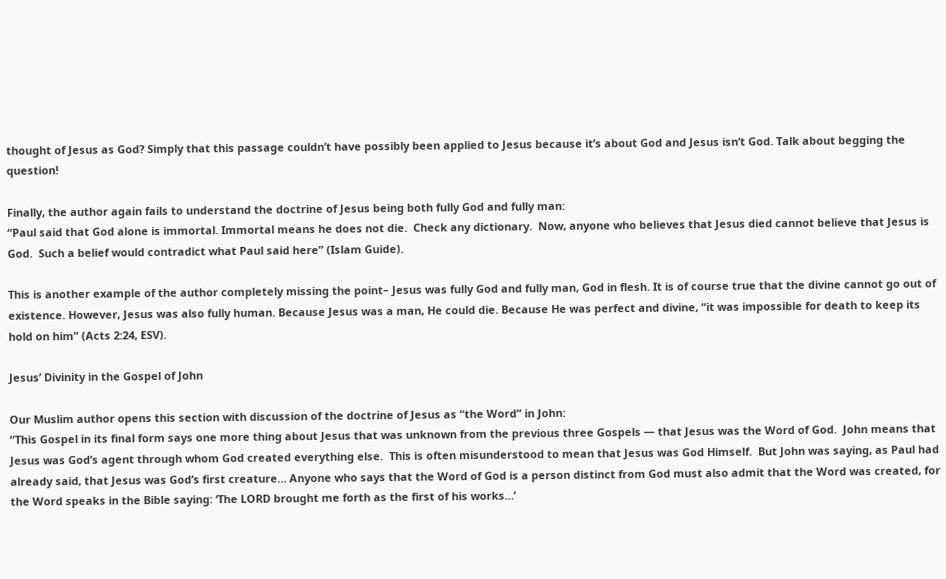thought of Jesus as God? Simply that this passage couldn’t have possibly been applied to Jesus because it’s about God and Jesus isn’t God. Talk about begging the question!

Finally, the author again fails to understand the doctrine of Jesus being both fully God and fully man:
“Paul said that God alone is immortal. Immortal means he does not die.  Check any dictionary.  Now, anyone who believes that Jesus died cannot believe that Jesus is God.  Such a belief would contradict what Paul said here” (Islam Guide).

This is another example of the author completely missing the point– Jesus was fully God and fully man, God in flesh. It is of course true that the divine cannot go out of existence. However, Jesus was also fully human. Because Jesus was a man, He could die. Because He was perfect and divine, “it was impossible for death to keep its hold on him” (Acts 2:24, ESV).

Jesus’ Divinity in the Gospel of John

Our Muslim author opens this section with discussion of the doctrine of Jesus as “the Word” in John:
“This Gospel in its final form says one more thing about Jesus that was unknown from the previous three Gospels — that Jesus was the Word of God.  John means that Jesus was God’s agent through whom God created everything else.  This is often misunderstood to mean that Jesus was God Himself.  But John was saying, as Paul had already said, that Jesus was God’s first creature… Anyone who says that the Word of God is a person distinct from God must also admit that the Word was created, for the Word speaks in the Bible saying: ‘The LORD brought me forth as the first of his works…’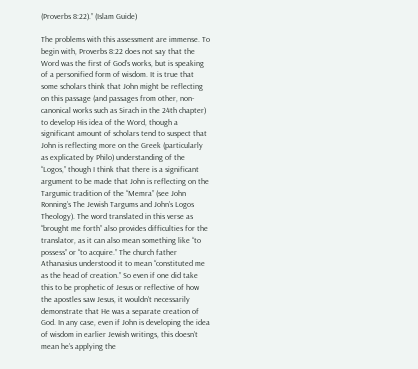(Proverbs 8:22).” (Islam Guide)

The problems with this assessment are immense. To begin with, Proverbs 8:22 does not say that the Word was the first of God’s works, but is speaking of a personified form of wisdom. It is true that some scholars think that John might be reflecting on this passage (and passages from other, non-canonical works such as Sirach in the 24th chapter) to develop His idea of the Word, though a significant amount of scholars tend to suspect that John is reflecting more on the Greek (particularly as explicated by Philo) understanding of the “Logos,” though I think that there is a significant argument to be made that John is reflecting on the Targumic tradition of the “Memra” (see John Ronning’s The Jewish Targums and John’s Logos Theology). The word translated in this verse as “brought me forth” also provides difficulties for the translator, as it can also mean something like “to possess” or “to acquire.” The church father Athanasius understood it to mean “constituted me as the head of creation.” So even if one did take this to be prophetic of Jesus or reflective of how the apostles saw Jesus, it wouldn’t necessarily demonstrate that He was a separate creation of God. In any case, even if John is developing the idea of wisdom in earlier Jewish writings, this doesn’t mean he’s applying the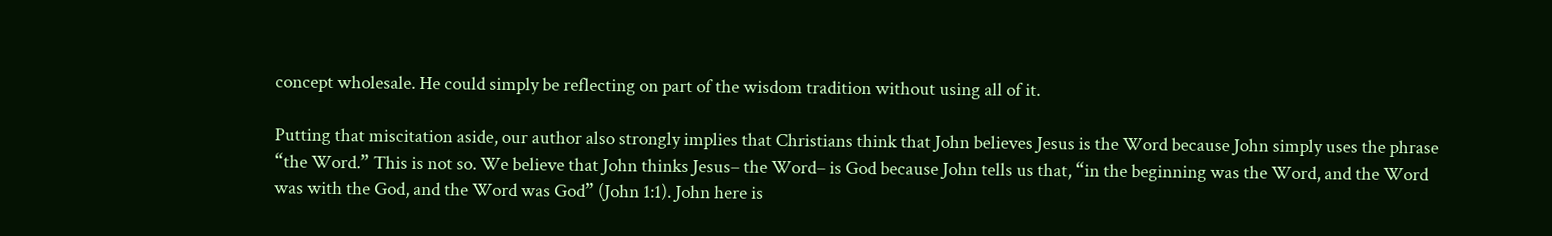concept wholesale. He could simply be reflecting on part of the wisdom tradition without using all of it.

Putting that miscitation aside, our author also strongly implies that Christians think that John believes Jesus is the Word because John simply uses the phrase “the Word.” This is not so. We believe that John thinks Jesus– the Word– is God because John tells us that, “in the beginning was the Word, and the Word was with the God, and the Word was God” (John 1:1). John here is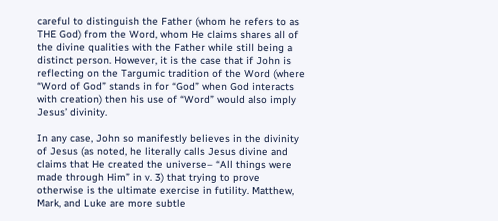careful to distinguish the Father (whom he refers to as THE God) from the Word, whom He claims shares all of the divine qualities with the Father while still being a distinct person. However, it is the case that if John is reflecting on the Targumic tradition of the Word (where “Word of God” stands in for “God” when God interacts with creation) then his use of “Word” would also imply Jesus’ divinity.

In any case, John so manifestly believes in the divinity of Jesus (as noted, he literally calls Jesus divine and claims that He created the universe– “All things were made through Him” in v. 3) that trying to prove otherwise is the ultimate exercise in futility. Matthew, Mark, and Luke are more subtle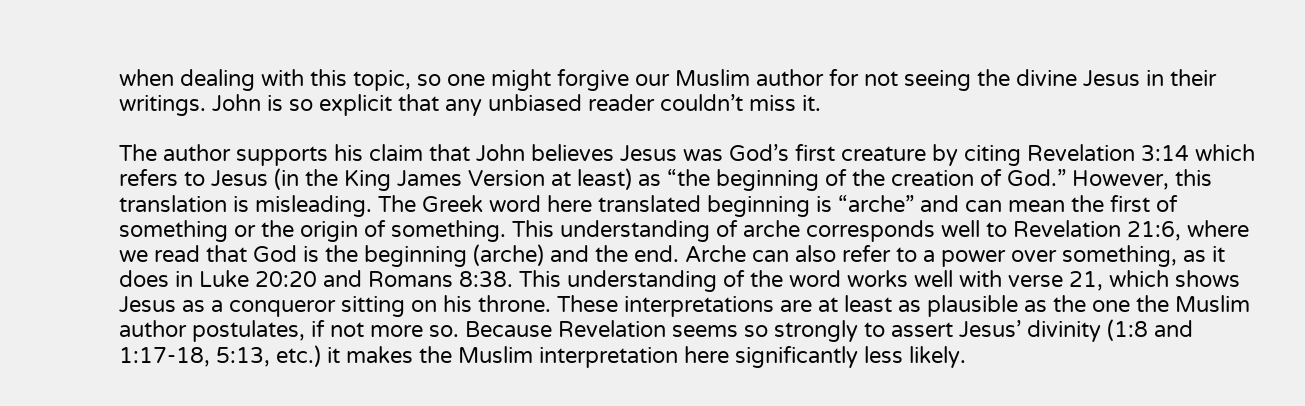when dealing with this topic, so one might forgive our Muslim author for not seeing the divine Jesus in their writings. John is so explicit that any unbiased reader couldn’t miss it.

The author supports his claim that John believes Jesus was God’s first creature by citing Revelation 3:14 which refers to Jesus (in the King James Version at least) as “the beginning of the creation of God.” However, this translation is misleading. The Greek word here translated beginning is “arche” and can mean the first of something or the origin of something. This understanding of arche corresponds well to Revelation 21:6, where we read that God is the beginning (arche) and the end. Arche can also refer to a power over something, as it does in Luke 20:20 and Romans 8:38. This understanding of the word works well with verse 21, which shows Jesus as a conqueror sitting on his throne. These interpretations are at least as plausible as the one the Muslim author postulates, if not more so. Because Revelation seems so strongly to assert Jesus’ divinity (1:8 and 1:17-18, 5:13, etc.) it makes the Muslim interpretation here significantly less likely.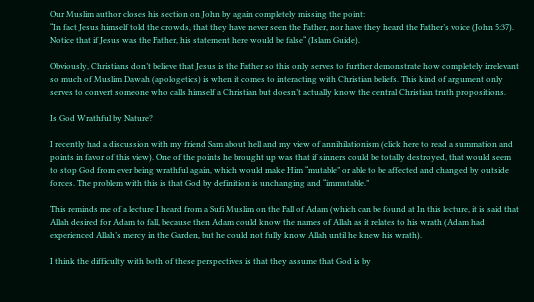Our Muslim author closes his section on John by again completely missing the point:
“In fact Jesus himself told the crowds, that they have never seen the Father, nor have they heard the Father’s voice (John 5:37).  Notice that if Jesus was the Father, his statement here would be false“ (Islam Guide).

Obviously, Christians don’t believe that Jesus is the Father so this only serves to further demonstrate how completely irrelevant so much of Muslim Dawah (apologetics) is when it comes to interacting with Christian beliefs. This kind of argument only serves to convert someone who calls himself a Christian but doesn’t actually know the central Christian truth propositions.

Is God Wrathful by Nature?

I recently had a discussion with my friend Sam about hell and my view of annihilationism (click here to read a summation and points in favor of this view). One of the points he brought up was that if sinners could be totally destroyed, that would seem to stop God from ever being wrathful again, which would make Him “mutable” or able to be affected and changed by outside forces. The problem with this is that God by definition is unchanging and “immutable.”

This reminds me of a lecture I heard from a Sufi Muslim on the Fall of Adam (which can be found at In this lecture, it is said that Allah desired for Adam to fall, because then Adam could know the names of Allah as it relates to his wrath (Adam had experienced Allah’s mercy in the Garden, but he could not fully know Allah until he knew his wrath).

I think the difficulty with both of these perspectives is that they assume that God is by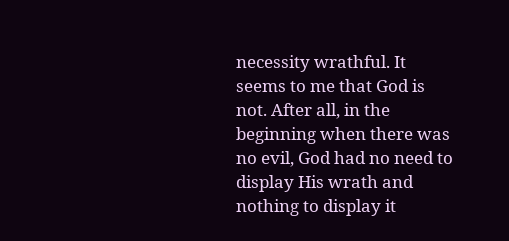necessity wrathful. It seems to me that God is not. After all, in the beginning when there was no evil, God had no need to display His wrath and nothing to display it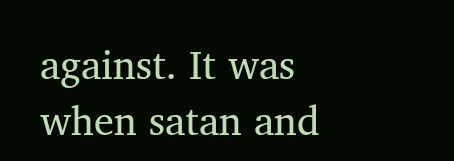against. It was when satan and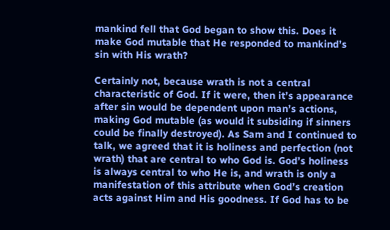mankind fell that God began to show this. Does it make God mutable that He responded to mankind’s sin with His wrath?

Certainly not, because wrath is not a central characteristic of God. If it were, then it’s appearance after sin would be dependent upon man’s actions, making God mutable (as would it subsiding if sinners could be finally destroyed). As Sam and I continued to talk, we agreed that it is holiness and perfection (not wrath) that are central to who God is. God’s holiness is always central to who He is, and wrath is only a manifestation of this attribute when God’s creation acts against Him and His goodness. If God has to be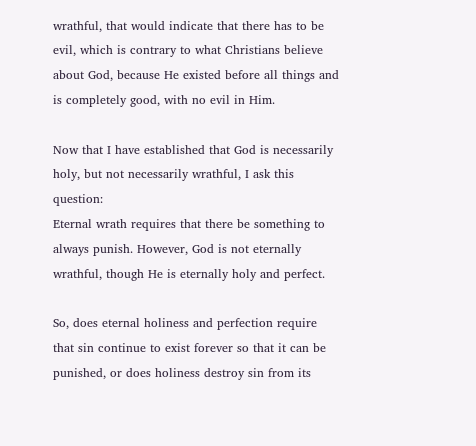wrathful, that would indicate that there has to be evil, which is contrary to what Christians believe about God, because He existed before all things and is completely good, with no evil in Him.

Now that I have established that God is necessarily holy, but not necessarily wrathful, I ask this question:
Eternal wrath requires that there be something to always punish. However, God is not eternally wrathful, though He is eternally holy and perfect.

So, does eternal holiness and perfection require that sin continue to exist forever so that it can be punished, or does holiness destroy sin from its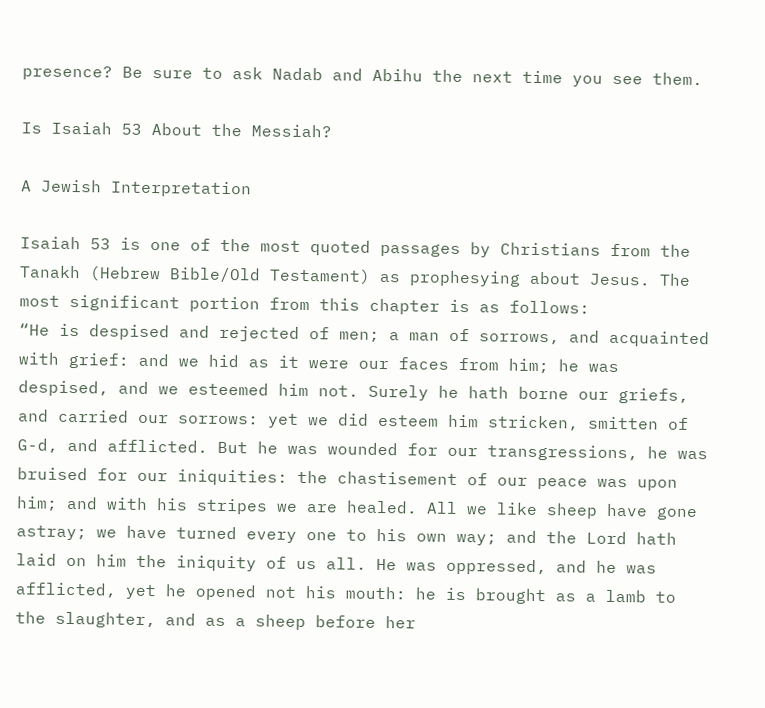presence? Be sure to ask Nadab and Abihu the next time you see them.

Is Isaiah 53 About the Messiah?

A Jewish Interpretation

Isaiah 53 is one of the most quoted passages by Christians from the Tanakh (Hebrew Bible/Old Testament) as prophesying about Jesus. The most significant portion from this chapter is as follows:
“He is despised and rejected of men; a man of sorrows, and acquainted with grief: and we hid as it were our faces from him; he was despised, and we esteemed him not. Surely he hath borne our griefs, and carried our sorrows: yet we did esteem him stricken, smitten of G-d, and afflicted. But he was wounded for our transgressions, he was bruised for our iniquities: the chastisement of our peace was upon him; and with his stripes we are healed. All we like sheep have gone astray; we have turned every one to his own way; and the Lord hath laid on him the iniquity of us all. He was oppressed, and he was afflicted, yet he opened not his mouth: he is brought as a lamb to the slaughter, and as a sheep before her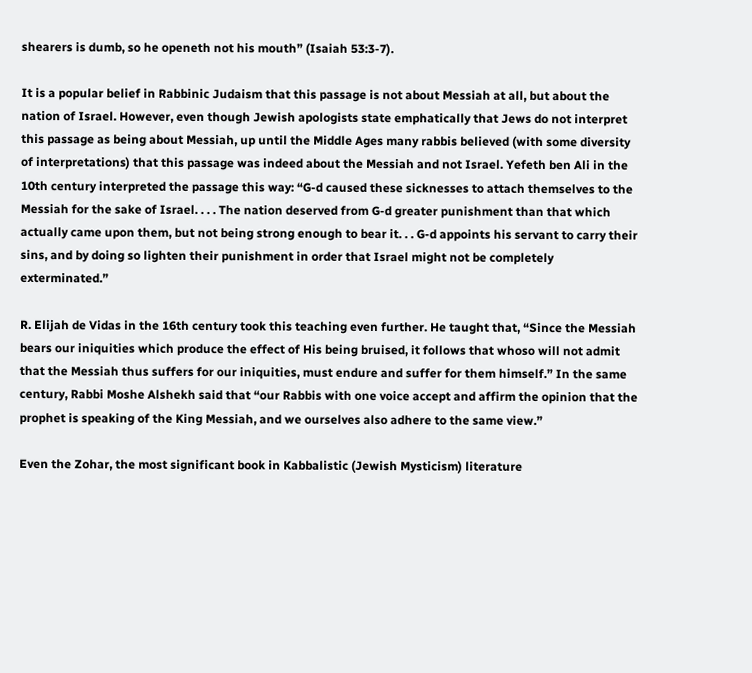shearers is dumb, so he openeth not his mouth” (Isaiah 53:3-7).

It is a popular belief in Rabbinic Judaism that this passage is not about Messiah at all, but about the nation of Israel. However, even though Jewish apologists state emphatically that Jews do not interpret this passage as being about Messiah, up until the Middle Ages many rabbis believed (with some diversity of interpretations) that this passage was indeed about the Messiah and not Israel. Yefeth ben Ali in the 10th century interpreted the passage this way: “G-d caused these sicknesses to attach themselves to the Messiah for the sake of Israel. . . . The nation deserved from G-d greater punishment than that which actually came upon them, but not being strong enough to bear it. . . G-d appoints his servant to carry their sins, and by doing so lighten their punishment in order that Israel might not be completely exterminated.”

R. Elijah de Vidas in the 16th century took this teaching even further. He taught that, “Since the Messiah bears our iniquities which produce the effect of His being bruised, it follows that whoso will not admit that the Messiah thus suffers for our iniquities, must endure and suffer for them himself.” In the same century, Rabbi Moshe Alshekh said that “our Rabbis with one voice accept and affirm the opinion that the prophet is speaking of the King Messiah, and we ourselves also adhere to the same view.”

Even the Zohar, the most significant book in Kabbalistic (Jewish Mysticism) literature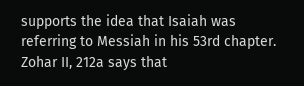supports the idea that Isaiah was referring to Messiah in his 53rd chapter. Zohar II, 212a says that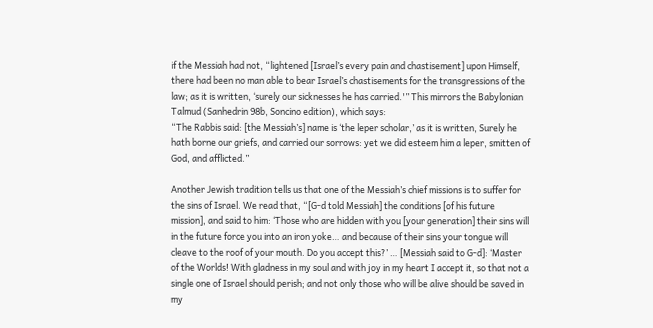if the Messiah had not, “lightened [Israel’s every pain and chastisement] upon Himself, there had been no man able to bear Israel’s chastisements for the transgressions of the law; as it is written, ‘surely our sicknesses he has carried.'” This mirrors the Babylonian Talmud (Sanhedrin 98b, Soncino edition), which says:
“The Rabbis said: [the Messiah’s] name is ‘the leper scholar,’ as it is written, Surely he hath borne our griefs, and carried our sorrows: yet we did esteem him a leper, smitten of God, and afflicted.”

Another Jewish tradition tells us that one of the Messiah’s chief missions is to suffer for the sins of Israel. We read that, “[G-d told Messiah] the conditions [of his future mission], and said to him: ‘Those who are hidden with you [your generation] their sins will in the future force you into an iron yoke… and because of their sins your tongue will cleave to the roof of your mouth. Do you accept this?’ … [Messiah said to G-d]: ‘Master of the Worlds! With gladness in my soul and with joy in my heart I accept it, so that not a single one of Israel should perish; and not only those who will be alive should be saved in my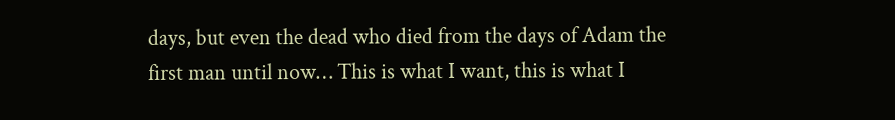days, but even the dead who died from the days of Adam the first man until now… This is what I want, this is what I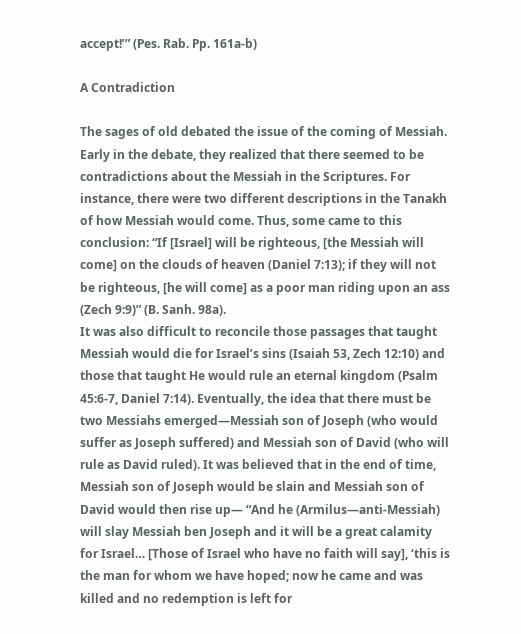accept!’” (Pes. Rab. Pp. 161a-b)

A Contradiction

The sages of old debated the issue of the coming of Messiah. Early in the debate, they realized that there seemed to be contradictions about the Messiah in the Scriptures. For instance, there were two different descriptions in the Tanakh of how Messiah would come. Thus, some came to this conclusion: “If [Israel] will be righteous, [the Messiah will come] on the clouds of heaven (Daniel 7:13); if they will not be righteous, [he will come] as a poor man riding upon an ass (Zech 9:9)” (B. Sanh. 98a).
It was also difficult to reconcile those passages that taught Messiah would die for Israel’s sins (Isaiah 53, Zech 12:10) and those that taught He would rule an eternal kingdom (Psalm 45:6-7, Daniel 7:14). Eventually, the idea that there must be two Messiahs emerged—Messiah son of Joseph (who would suffer as Joseph suffered) and Messiah son of David (who will rule as David ruled). It was believed that in the end of time, Messiah son of Joseph would be slain and Messiah son of David would then rise up— “And he (Armilus—anti-Messiah) will slay Messiah ben Joseph and it will be a great calamity for Israel… [Those of Israel who have no faith will say], ‘this is the man for whom we have hoped; now he came and was killed and no redemption is left for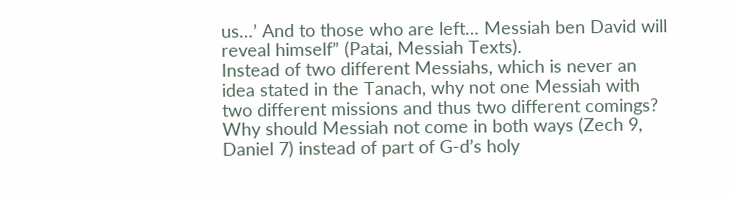us…’ And to those who are left… Messiah ben David will reveal himself” (Patai, Messiah Texts).
Instead of two different Messiahs, which is never an idea stated in the Tanach, why not one Messiah with two different missions and thus two different comings? Why should Messiah not come in both ways (Zech 9, Daniel 7) instead of part of G-d’s holy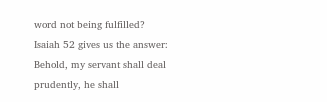word not being fulfilled? Isaiah 52 gives us the answer: Behold, my servant shall deal prudently, he shall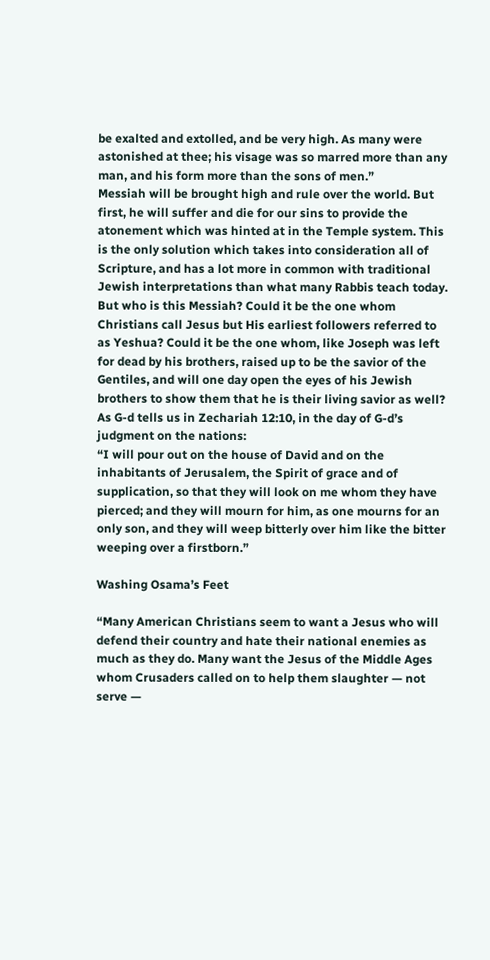be exalted and extolled, and be very high. As many were astonished at thee; his visage was so marred more than any man, and his form more than the sons of men.”
Messiah will be brought high and rule over the world. But first, he will suffer and die for our sins to provide the atonement which was hinted at in the Temple system. This is the only solution which takes into consideration all of Scripture, and has a lot more in common with traditional Jewish interpretations than what many Rabbis teach today.
But who is this Messiah? Could it be the one whom Christians call Jesus but His earliest followers referred to as Yeshua? Could it be the one whom, like Joseph was left for dead by his brothers, raised up to be the savior of the Gentiles, and will one day open the eyes of his Jewish brothers to show them that he is their living savior as well? As G-d tells us in Zechariah 12:10, in the day of G-d’s judgment on the nations:
“I will pour out on the house of David and on the inhabitants of Jerusalem, the Spirit of grace and of supplication, so that they will look on me whom they have pierced; and they will mourn for him, as one mourns for an only son, and they will weep bitterly over him like the bitter weeping over a firstborn.”

Washing Osama’s Feet

“Many American Christians seem to want a Jesus who will defend their country and hate their national enemies as much as they do. Many want the Jesus of the Middle Ages whom Crusaders called on to help them slaughter — not serve —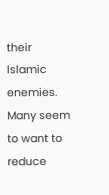their Islamic enemies. Many seem to want to reduce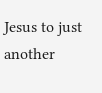Jesus to just another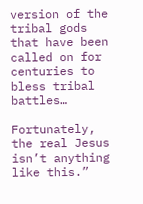version of the tribal gods that have been called on for centuries to bless tribal battles…

Fortunately, the real Jesus isn’t anything like this.”